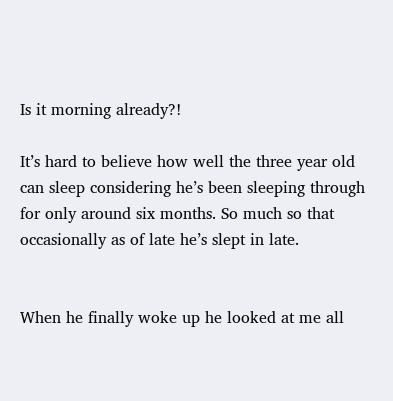Is it morning already?!

It’s hard to believe how well the three year old can sleep considering he’s been sleeping through for only around six months. So much so that  occasionally as of late he’s slept in late.


When he finally woke up he looked at me all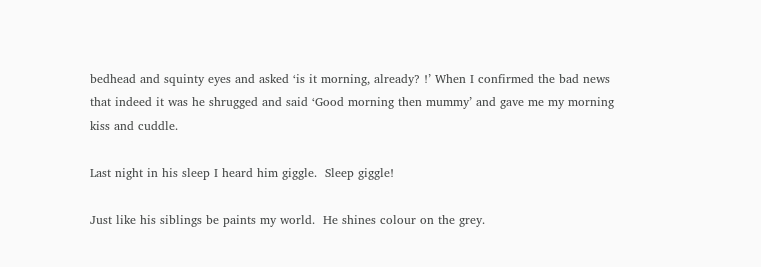bedhead and squinty eyes and asked ‘is it morning, already? !’ When I confirmed the bad news that indeed it was he shrugged and said ‘Good morning then mummy’ and gave me my morning kiss and cuddle.

Last night in his sleep I heard him giggle.  Sleep giggle!

Just like his siblings be paints my world.  He shines colour on the grey.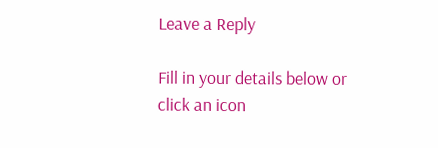Leave a Reply

Fill in your details below or click an icon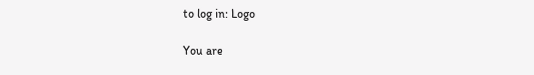to log in: Logo

You are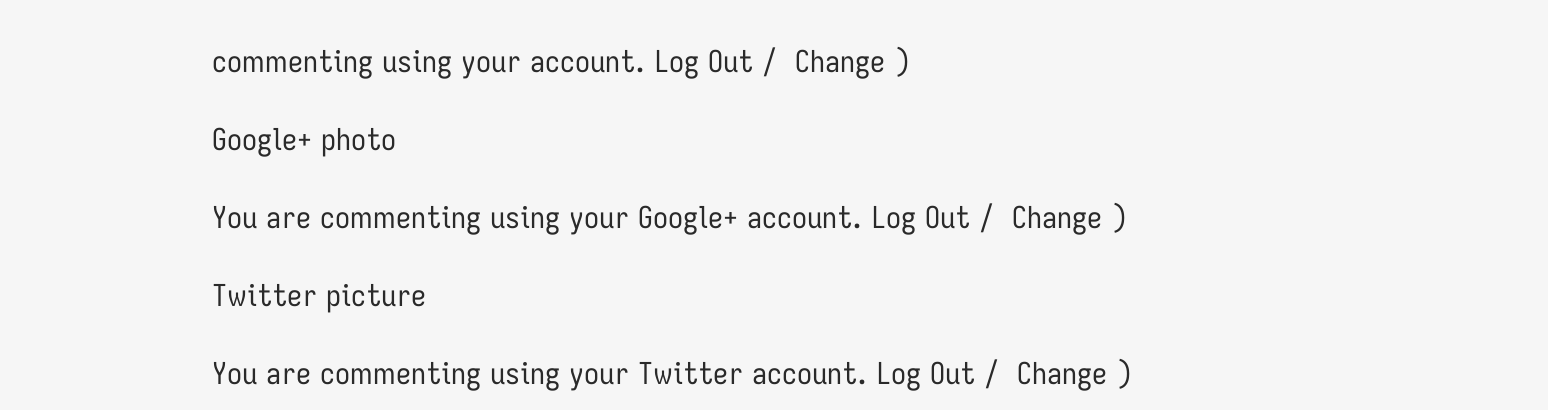commenting using your account. Log Out /  Change )

Google+ photo

You are commenting using your Google+ account. Log Out /  Change )

Twitter picture

You are commenting using your Twitter account. Log Out /  Change )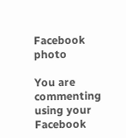Facebook photo

You are commenting using your Facebook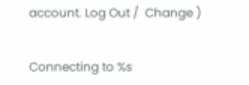account. Log Out /  Change )


Connecting to %s